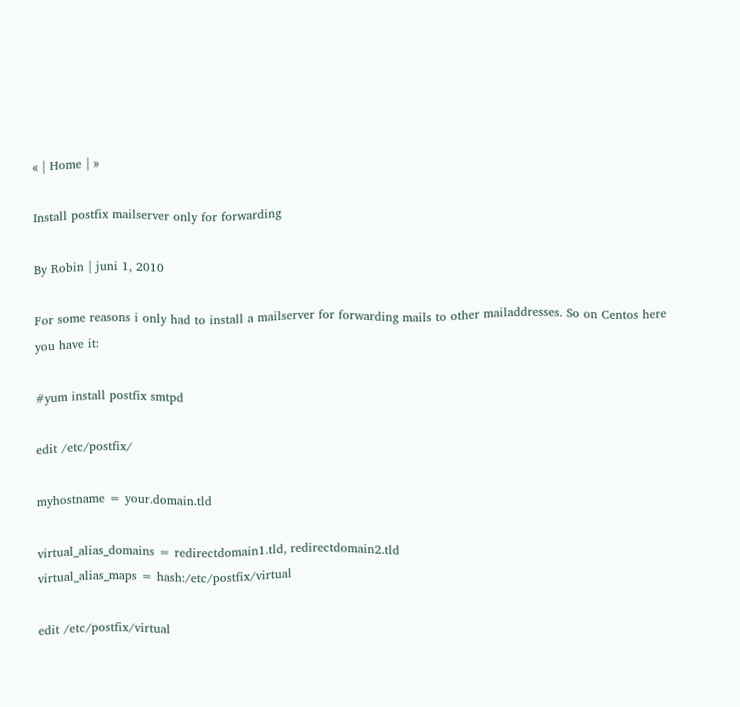« | Home | »

Install postfix mailserver only for forwarding

By Robin | juni 1, 2010

For some reasons i only had to install a mailserver for forwarding mails to other mailaddresses. So on Centos here you have it:

#yum install postfix smtpd

edit /etc/postfix/

myhostname = your.domain.tld

virtual_alias_domains = redirectdomain1.tld, redirectdomain2.tld
virtual_alias_maps = hash:/etc/postfix/virtual

edit /etc/postfix/virtual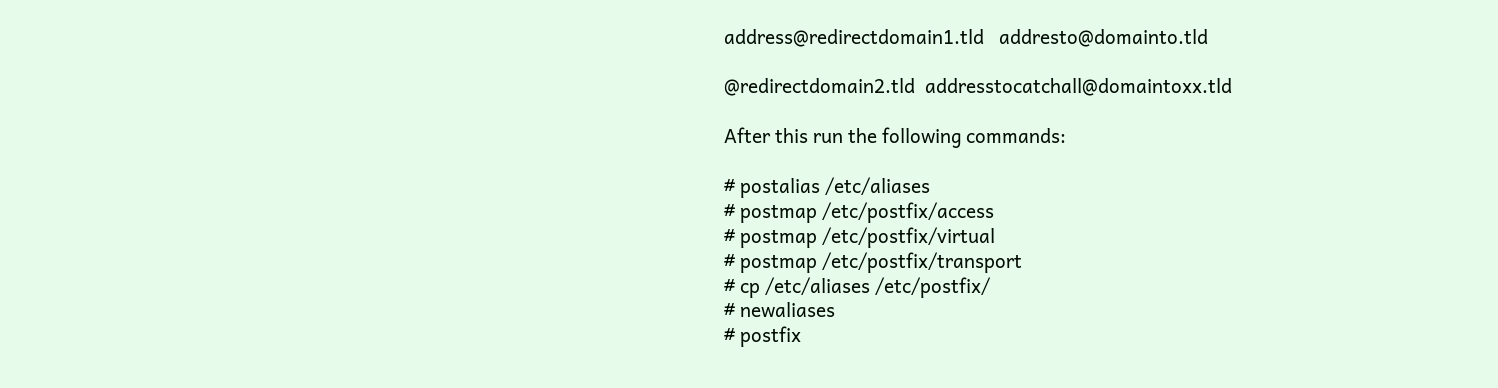address@redirectdomain1.tld   addresto@domainto.tld

@redirectdomain2.tld  addresstocatchall@domaintoxx.tld

After this run the following commands:

# postalias /etc/aliases
# postmap /etc/postfix/access
# postmap /etc/postfix/virtual
# postmap /etc/postfix/transport
# cp /etc/aliases /etc/postfix/
# newaliases
# postfix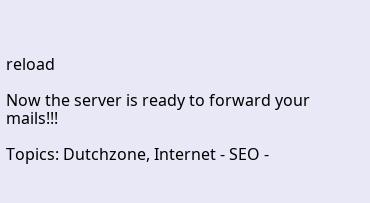reload

Now the server is ready to forward your mails!!!

Topics: Dutchzone, Internet - SEO -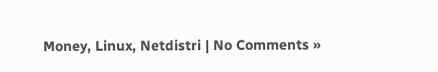Money, Linux, Netdistri | No Comments »